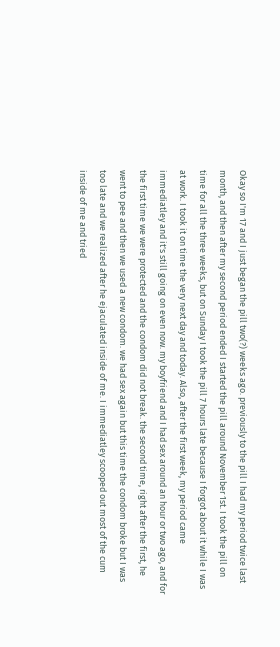Okay so I'm 17 and I just began the pill two(?) weeks ago. previously to the pill I had my period twice last month, and then after my second period ended I started the pill around November 1st. I took the pill on time for all the three weeks, but on Sunday I took the pill 7 hours late because I forgot about it while I was at work. I took it on time the very next day and today. Also, after the first week, my period came immediatley and it's still going on even now. my boyfriend and I had sex around an hour or two ago, and for the first time we were protected and the condom did not break. the second time, right after the first, he went to pee and then we used a new condom. we had sex again but this time the condom broke but I was too late and we realized after he ejaculated inside of me. I immediatley scooped out most of the cum inside of me and tried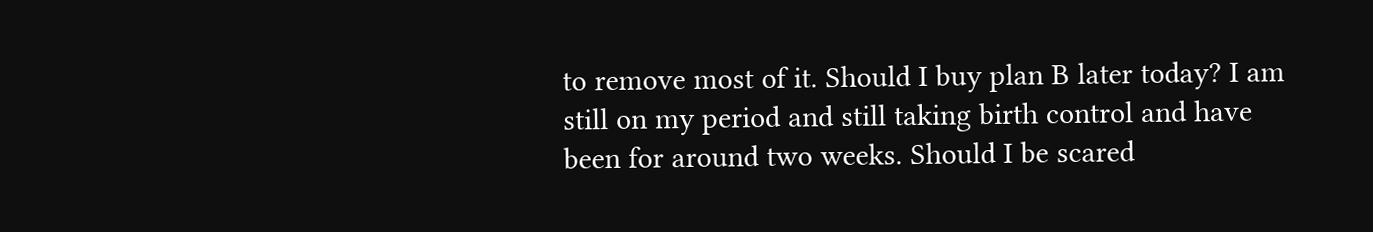to remove most of it. Should I buy plan B later today? I am still on my period and still taking birth control and have been for around two weeks. Should I be scared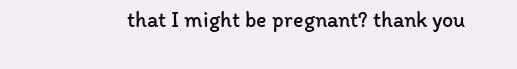that I might be pregnant? thank you